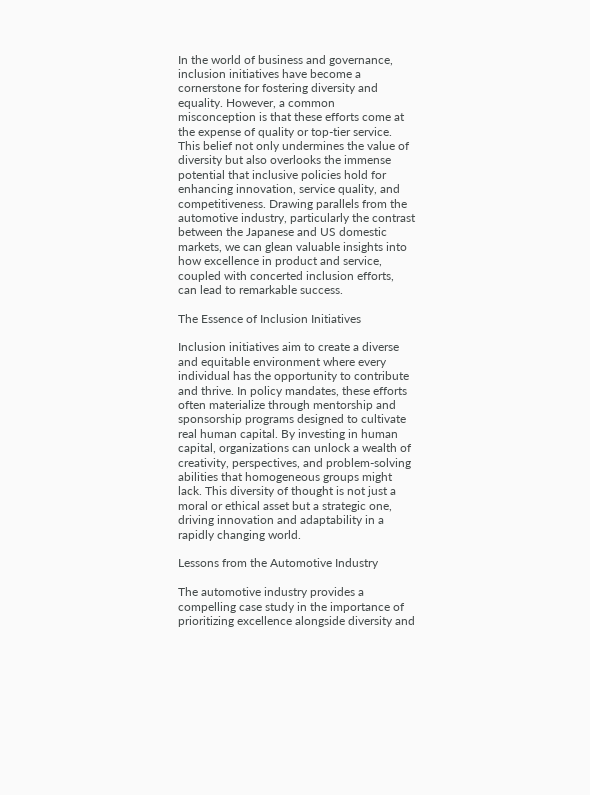In the world of business and governance, inclusion initiatives have become a cornerstone for fostering diversity and equality. However, a common misconception is that these efforts come at the expense of quality or top-tier service. This belief not only undermines the value of diversity but also overlooks the immense potential that inclusive policies hold for enhancing innovation, service quality, and competitiveness. Drawing parallels from the automotive industry, particularly the contrast between the Japanese and US domestic markets, we can glean valuable insights into how excellence in product and service, coupled with concerted inclusion efforts, can lead to remarkable success.

The Essence of Inclusion Initiatives

Inclusion initiatives aim to create a diverse and equitable environment where every individual has the opportunity to contribute and thrive. In policy mandates, these efforts often materialize through mentorship and sponsorship programs designed to cultivate real human capital. By investing in human capital, organizations can unlock a wealth of creativity, perspectives, and problem-solving abilities that homogeneous groups might lack. This diversity of thought is not just a moral or ethical asset but a strategic one, driving innovation and adaptability in a rapidly changing world.

Lessons from the Automotive Industry

The automotive industry provides a compelling case study in the importance of prioritizing excellence alongside diversity and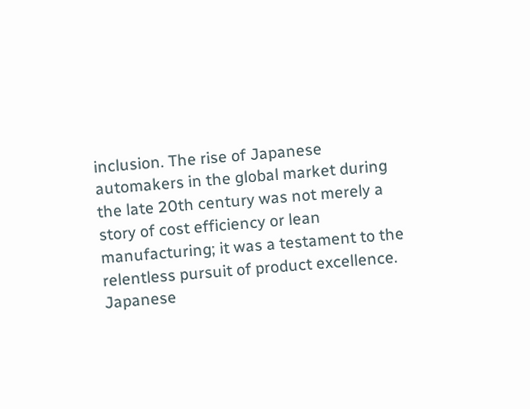inclusion. The rise of Japanese automakers in the global market during the late 20th century was not merely a story of cost efficiency or lean manufacturing; it was a testament to the relentless pursuit of product excellence. Japanese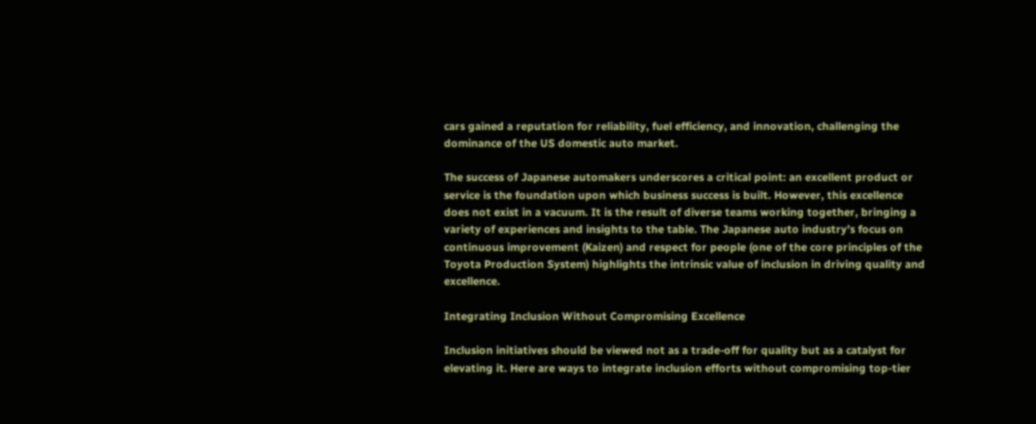cars gained a reputation for reliability, fuel efficiency, and innovation, challenging the dominance of the US domestic auto market.

The success of Japanese automakers underscores a critical point: an excellent product or service is the foundation upon which business success is built. However, this excellence does not exist in a vacuum. It is the result of diverse teams working together, bringing a variety of experiences and insights to the table. The Japanese auto industry’s focus on continuous improvement (Kaizen) and respect for people (one of the core principles of the Toyota Production System) highlights the intrinsic value of inclusion in driving quality and excellence.

Integrating Inclusion Without Compromising Excellence

Inclusion initiatives should be viewed not as a trade-off for quality but as a catalyst for elevating it. Here are ways to integrate inclusion efforts without compromising top-tier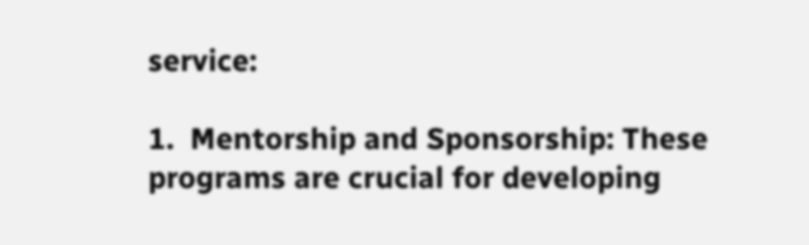service:

1.  Mentorship and Sponsorship: These programs are crucial for developing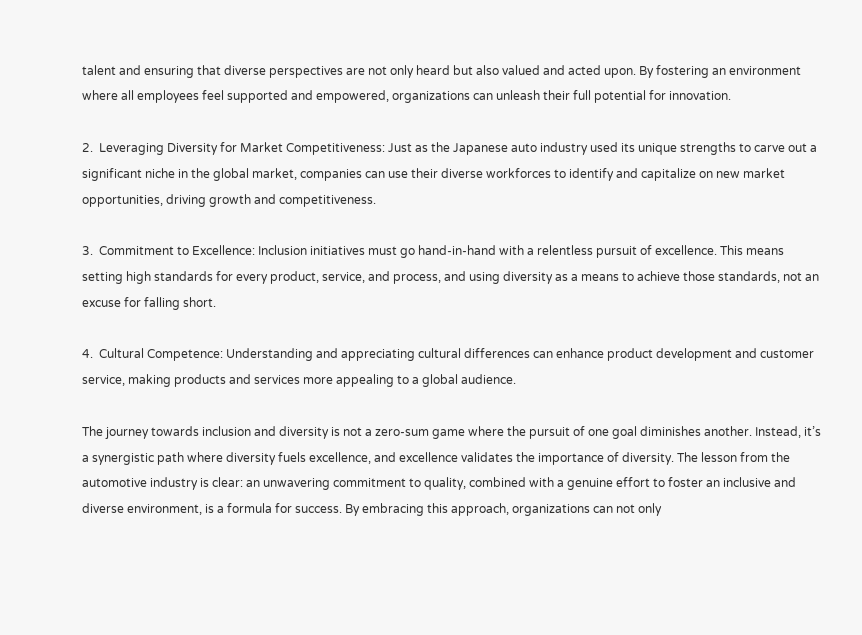talent and ensuring that diverse perspectives are not only heard but also valued and acted upon. By fostering an environment where all employees feel supported and empowered, organizations can unleash their full potential for innovation.

2.  Leveraging Diversity for Market Competitiveness: Just as the Japanese auto industry used its unique strengths to carve out a significant niche in the global market, companies can use their diverse workforces to identify and capitalize on new market opportunities, driving growth and competitiveness.

3.  Commitment to Excellence: Inclusion initiatives must go hand-in-hand with a relentless pursuit of excellence. This means setting high standards for every product, service, and process, and using diversity as a means to achieve those standards, not an excuse for falling short.

4.  Cultural Competence: Understanding and appreciating cultural differences can enhance product development and customer service, making products and services more appealing to a global audience.

The journey towards inclusion and diversity is not a zero-sum game where the pursuit of one goal diminishes another. Instead, it’s a synergistic path where diversity fuels excellence, and excellence validates the importance of diversity. The lesson from the automotive industry is clear: an unwavering commitment to quality, combined with a genuine effort to foster an inclusive and diverse environment, is a formula for success. By embracing this approach, organizations can not only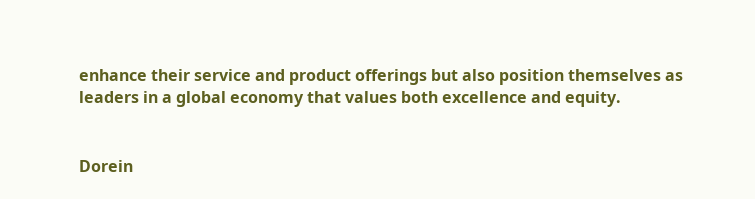enhance their service and product offerings but also position themselves as leaders in a global economy that values both excellence and equity.


Dorein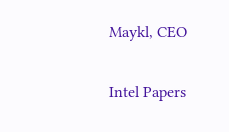Maykl, CEO

Intel Papers